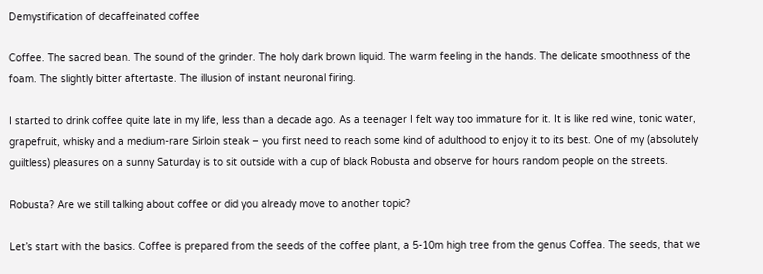Demystification of decaffeinated coffee

Coffee. The sacred bean. The sound of the grinder. The holy dark brown liquid. The warm feeling in the hands. The delicate smoothness of the foam. The slightly bitter aftertaste. The illusion of instant neuronal firing.

I started to drink coffee quite late in my life, less than a decade ago. As a teenager I felt way too immature for it. It is like red wine, tonic water, grapefruit, whisky and a medium-rare Sirloin steak – you first need to reach some kind of adulthood to enjoy it to its best. One of my (absolutely guiltless) pleasures on a sunny Saturday is to sit outside with a cup of black Robusta and observe for hours random people on the streets.

Robusta? Are we still talking about coffee or did you already move to another topic?

Let’s start with the basics. Coffee is prepared from the seeds of the coffee plant, a 5-10m high tree from the genus Coffea. The seeds, that we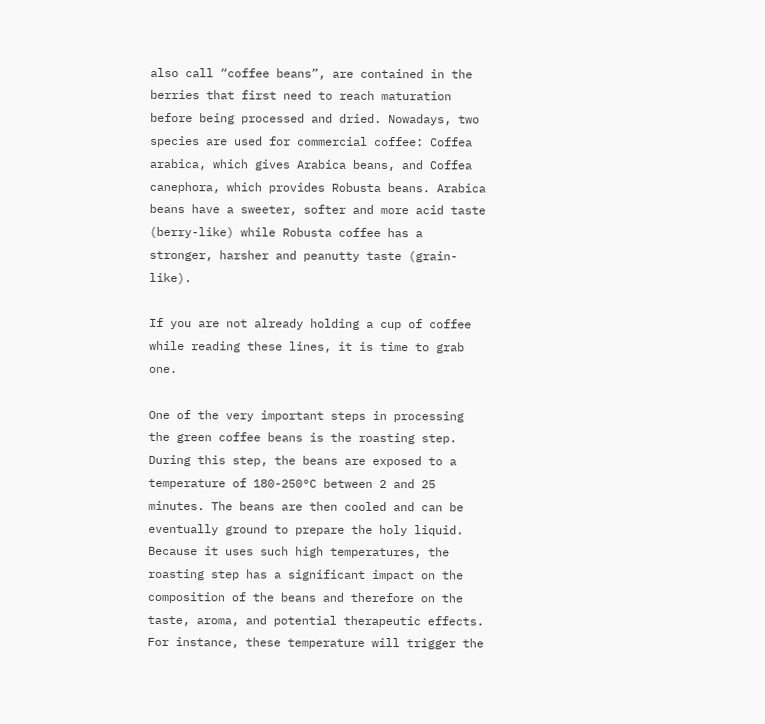also call “coffee beans”, are contained in the berries that first need to reach maturation before being processed and dried. Nowadays, two species are used for commercial coffee: Coffea arabica, which gives Arabica beans, and Coffea canephora, which provides Robusta beans. Arabica beans have a sweeter, softer and more acid taste (berry-like) while Robusta coffee has a stronger, harsher and peanutty taste (grain-like).

If you are not already holding a cup of coffee while reading these lines, it is time to grab one.

One of the very important steps in processing the green coffee beans is the roasting step. During this step, the beans are exposed to a temperature of 180-250°C between 2 and 25 minutes. The beans are then cooled and can be eventually ground to prepare the holy liquid. Because it uses such high temperatures, the roasting step has a significant impact on the composition of the beans and therefore on the taste, aroma, and potential therapeutic effects. For instance, these temperature will trigger the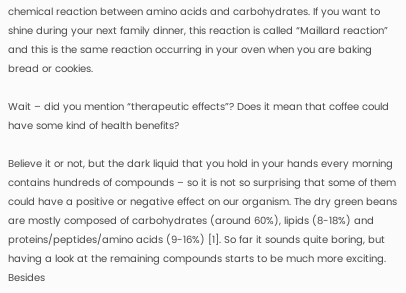chemical reaction between amino acids and carbohydrates. If you want to shine during your next family dinner, this reaction is called “Maillard reaction” and this is the same reaction occurring in your oven when you are baking bread or cookies.

Wait – did you mention “therapeutic effects”? Does it mean that coffee could have some kind of health benefits?

Believe it or not, but the dark liquid that you hold in your hands every morning contains hundreds of compounds – so it is not so surprising that some of them could have a positive or negative effect on our organism. The dry green beans are mostly composed of carbohydrates (around 60%), lipids (8-18%) and proteins/peptides/amino acids (9-16%) [1]. So far it sounds quite boring, but having a look at the remaining compounds starts to be much more exciting. Besides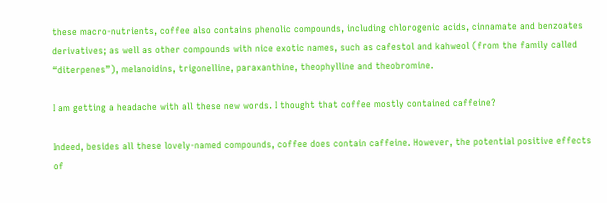these macro-nutrients, coffee also contains phenolic compounds, including chlorogenic acids, cinnamate and benzoates derivatives; as well as other compounds with nice exotic names, such as cafestol and kahweol (from the family called “diterpenes”), melanoidins, trigonelline, paraxanthine, theophylline and theobromine.

I am getting a headache with all these new words. I thought that coffee mostly contained caffeine?

Indeed, besides all these lovely-named compounds, coffee does contain caffeine. However, the potential positive effects of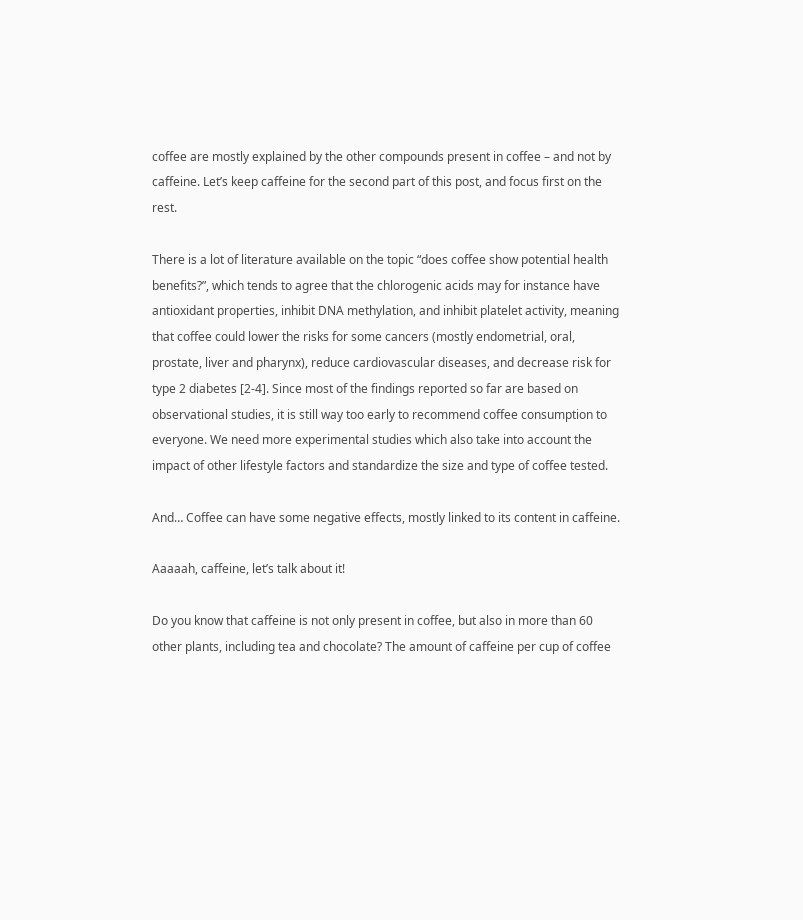coffee are mostly explained by the other compounds present in coffee – and not by caffeine. Let’s keep caffeine for the second part of this post, and focus first on the rest.

There is a lot of literature available on the topic “does coffee show potential health benefits?”, which tends to agree that the chlorogenic acids may for instance have antioxidant properties, inhibit DNA methylation, and inhibit platelet activity, meaning that coffee could lower the risks for some cancers (mostly endometrial, oral, prostate, liver and pharynx), reduce cardiovascular diseases, and decrease risk for type 2 diabetes [2-4]. Since most of the findings reported so far are based on observational studies, it is still way too early to recommend coffee consumption to everyone. We need more experimental studies which also take into account the impact of other lifestyle factors and standardize the size and type of coffee tested.

And… Coffee can have some negative effects, mostly linked to its content in caffeine.

Aaaaah, caffeine, let’s talk about it!

Do you know that caffeine is not only present in coffee, but also in more than 60 other plants, including tea and chocolate? The amount of caffeine per cup of coffee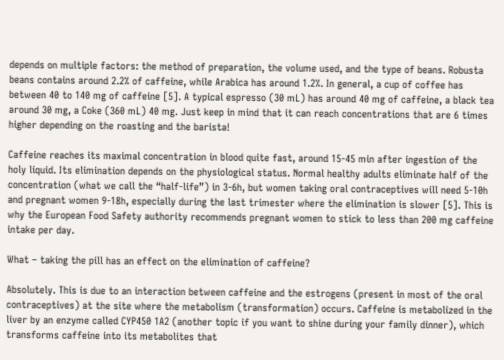depends on multiple factors: the method of preparation, the volume used, and the type of beans. Robusta beans contains around 2.2% of caffeine, while Arabica has around 1.2%. In general, a cup of coffee has between 40 to 140 mg of caffeine [5]. A typical espresso (30 mL) has around 40 mg of caffeine, a black tea around 30 mg, a Coke (360 mL) 40 mg. Just keep in mind that it can reach concentrations that are 6 times higher depending on the roasting and the barista!

Caffeine reaches its maximal concentration in blood quite fast, around 15-45 min after ingestion of the holy liquid. Its elimination depends on the physiological status. Normal healthy adults eliminate half of the concentration (what we call the “half-life”) in 3-6h, but women taking oral contraceptives will need 5-10h and pregnant women 9-18h, especially during the last trimester where the elimination is slower [5]. This is why the European Food Safety authority recommends pregnant women to stick to less than 200 mg caffeine intake per day.

What – taking the pill has an effect on the elimination of caffeine?

Absolutely. This is due to an interaction between caffeine and the estrogens (present in most of the oral contraceptives) at the site where the metabolism (transformation) occurs. Caffeine is metabolized in the liver by an enzyme called CYP450 1A2 (another topic if you want to shine during your family dinner), which transforms caffeine into its metabolites that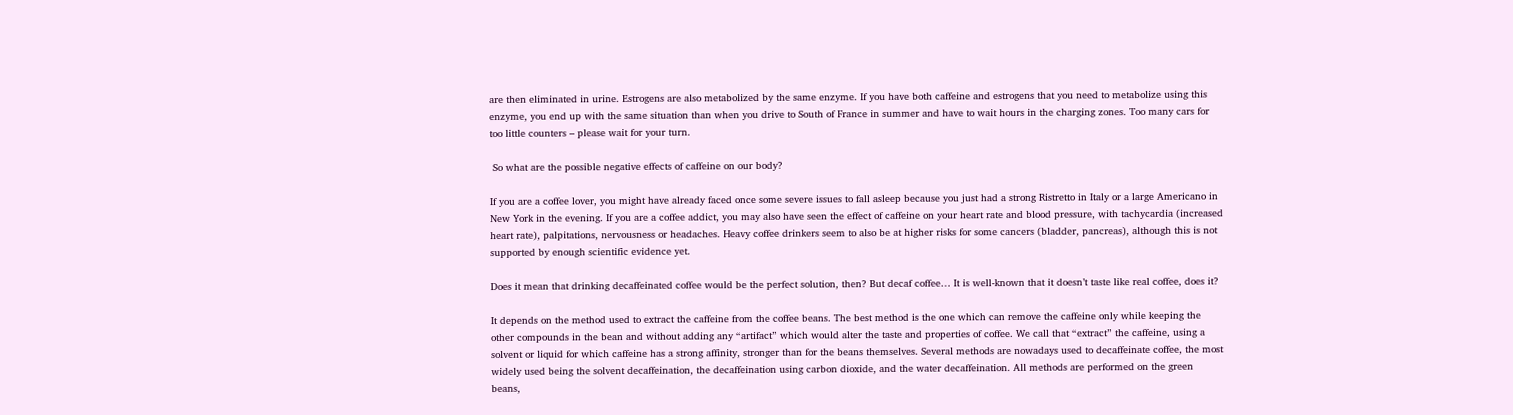are then eliminated in urine. Estrogens are also metabolized by the same enzyme. If you have both caffeine and estrogens that you need to metabolize using this enzyme, you end up with the same situation than when you drive to South of France in summer and have to wait hours in the charging zones. Too many cars for too little counters – please wait for your turn.

 So what are the possible negative effects of caffeine on our body?

If you are a coffee lover, you might have already faced once some severe issues to fall asleep because you just had a strong Ristretto in Italy or a large Americano in New York in the evening. If you are a coffee addict, you may also have seen the effect of caffeine on your heart rate and blood pressure, with tachycardia (increased heart rate), palpitations, nervousness or headaches. Heavy coffee drinkers seem to also be at higher risks for some cancers (bladder, pancreas), although this is not supported by enough scientific evidence yet.

Does it mean that drinking decaffeinated coffee would be the perfect solution, then? But decaf coffee… It is well-known that it doesn’t taste like real coffee, does it?

It depends on the method used to extract the caffeine from the coffee beans. The best method is the one which can remove the caffeine only while keeping the other compounds in the bean and without adding any “artifact” which would alter the taste and properties of coffee. We call that “extract” the caffeine, using a solvent or liquid for which caffeine has a strong affinity, stronger than for the beans themselves. Several methods are nowadays used to decaffeinate coffee, the most widely used being the solvent decaffeination, the decaffeination using carbon dioxide, and the water decaffeination. All methods are performed on the green beans,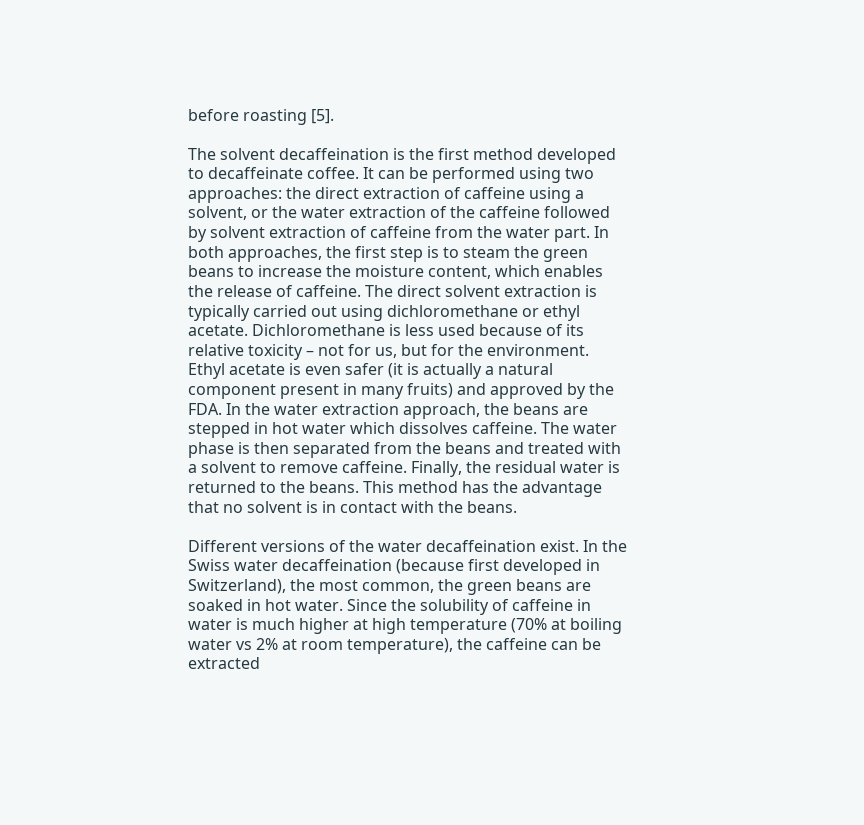before roasting [5].

The solvent decaffeination is the first method developed to decaffeinate coffee. It can be performed using two approaches: the direct extraction of caffeine using a solvent, or the water extraction of the caffeine followed by solvent extraction of caffeine from the water part. In both approaches, the first step is to steam the green beans to increase the moisture content, which enables the release of caffeine. The direct solvent extraction is typically carried out using dichloromethane or ethyl acetate. Dichloromethane is less used because of its relative toxicity – not for us, but for the environment. Ethyl acetate is even safer (it is actually a natural component present in many fruits) and approved by the FDA. In the water extraction approach, the beans are stepped in hot water which dissolves caffeine. The water phase is then separated from the beans and treated with a solvent to remove caffeine. Finally, the residual water is returned to the beans. This method has the advantage that no solvent is in contact with the beans.

Different versions of the water decaffeination exist. In the Swiss water decaffeination (because first developed in Switzerland), the most common, the green beans are soaked in hot water. Since the solubility of caffeine in water is much higher at high temperature (70% at boiling water vs 2% at room temperature), the caffeine can be extracted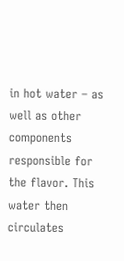in hot water – as well as other components responsible for the flavor. This water then circulates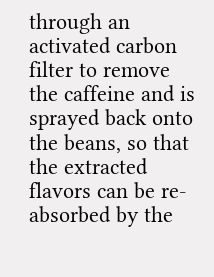through an activated carbon filter to remove the caffeine and is sprayed back onto the beans, so that the extracted flavors can be re-absorbed by the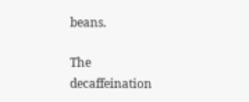beans.

The decaffeination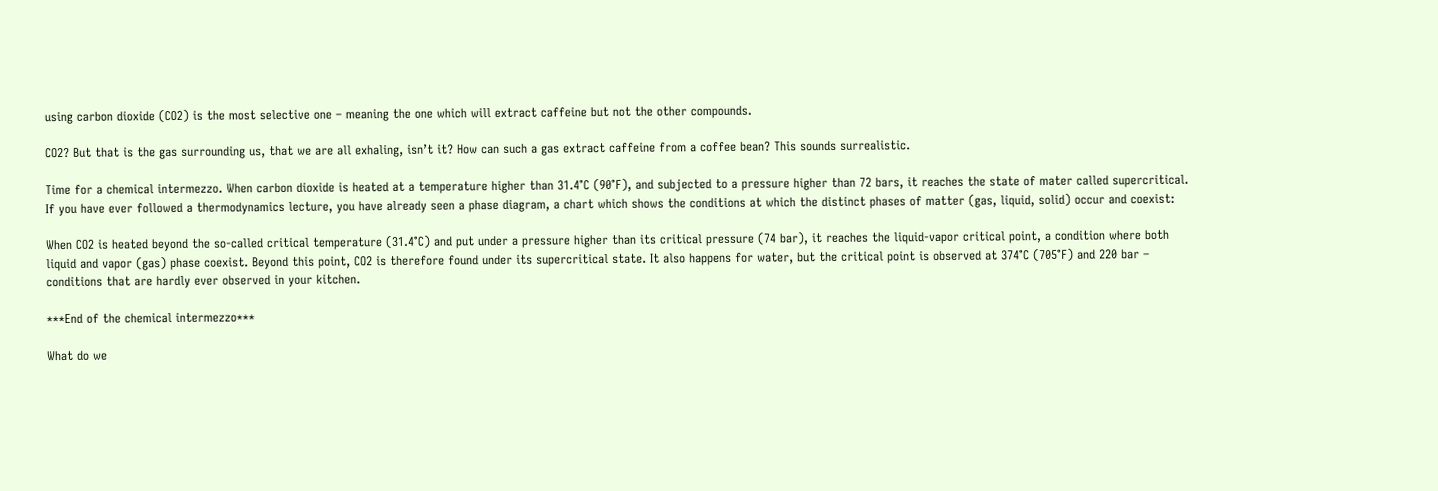using carbon dioxide (CO2) is the most selective one – meaning the one which will extract caffeine but not the other compounds.

CO2? But that is the gas surrounding us, that we are all exhaling, isn’t it? How can such a gas extract caffeine from a coffee bean? This sounds surrealistic.

Time for a chemical intermezzo. When carbon dioxide is heated at a temperature higher than 31.4°C (90°F), and subjected to a pressure higher than 72 bars, it reaches the state of mater called supercritical. If you have ever followed a thermodynamics lecture, you have already seen a phase diagram, a chart which shows the conditions at which the distinct phases of matter (gas, liquid, solid) occur and coexist:

When CO2 is heated beyond the so-called critical temperature (31.4°C) and put under a pressure higher than its critical pressure (74 bar), it reaches the liquid-vapor critical point, a condition where both liquid and vapor (gas) phase coexist. Beyond this point, CO2 is therefore found under its supercritical state. It also happens for water, but the critical point is observed at 374°C (705°F) and 220 bar – conditions that are hardly ever observed in your kitchen.

***End of the chemical intermezzo***

What do we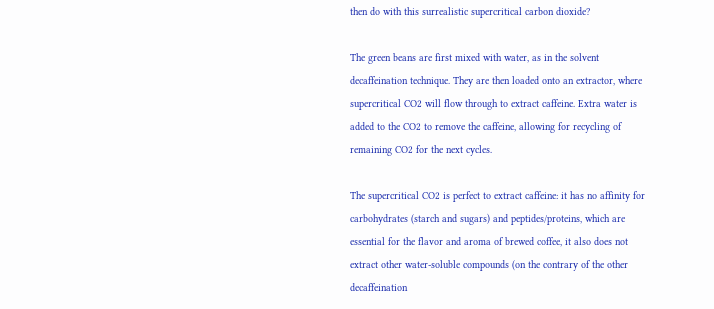then do with this surrealistic supercritical carbon dioxide?

The green beans are first mixed with water, as in the solvent decaffeination technique. They are then loaded onto an extractor, where supercritical CO2 will flow through to extract caffeine. Extra water is added to the CO2 to remove the caffeine, allowing for recycling of remaining CO2 for the next cycles.

The supercritical CO2 is perfect to extract caffeine: it has no affinity for carbohydrates (starch and sugars) and peptides/proteins, which are essential for the flavor and aroma of brewed coffee, it also does not extract other water-soluble compounds (on the contrary of the other decaffeination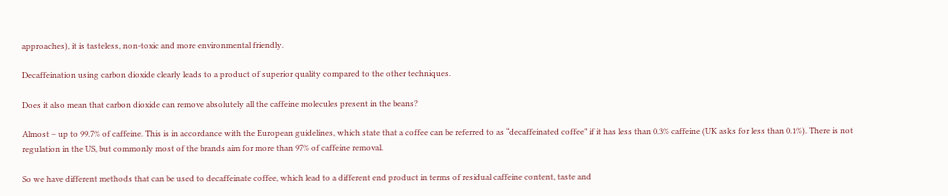approaches), it is tasteless, non-toxic and more environmental friendly.

Decaffeination using carbon dioxide clearly leads to a product of superior quality compared to the other techniques.

Does it also mean that carbon dioxide can remove absolutely all the caffeine molecules present in the beans?

Almost – up to 99.7% of caffeine. This is in accordance with the European guidelines, which state that a coffee can be referred to as “decaffeinated coffee” if it has less than 0.3% caffeine (UK asks for less than 0.1%). There is not regulation in the US, but commonly most of the brands aim for more than 97% of caffeine removal.

So we have different methods that can be used to decaffeinate coffee, which lead to a different end product in terms of residual caffeine content, taste and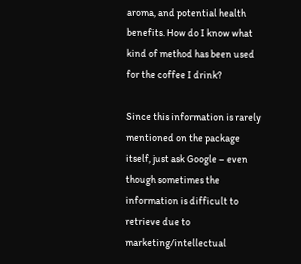aroma, and potential health benefits. How do I know what kind of method has been used for the coffee I drink?

Since this information is rarely mentioned on the package itself, just ask Google – even though sometimes the information is difficult to retrieve due to marketing/intellectual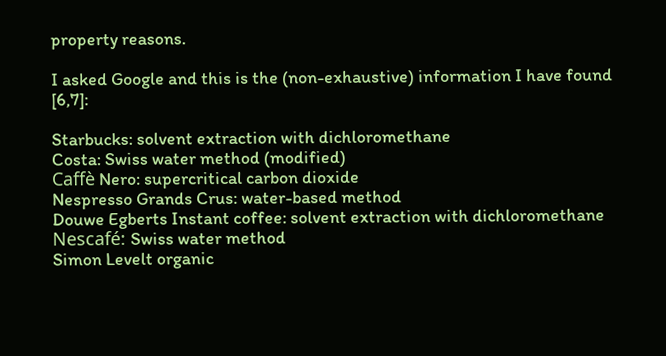property reasons.

I asked Google and this is the (non-exhaustive) information I have found [6,7]:

Starbucks: solvent extraction with dichloromethane
Costa: Swiss water method (modified)
Caffè Nero: supercritical carbon dioxide
Nespresso Grands Crus: water-based method
Douwe Egberts Instant coffee: solvent extraction with dichloromethane
Nescafé: Swiss water method
Simon Levelt organic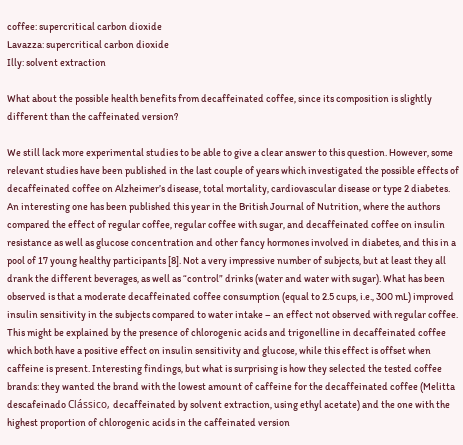coffee: supercritical carbon dioxide
Lavazza: supercritical carbon dioxide
Illy: solvent extraction

What about the possible health benefits from decaffeinated coffee, since its composition is slightly different than the caffeinated version?

We still lack more experimental studies to be able to give a clear answer to this question. However, some relevant studies have been published in the last couple of years which investigated the possible effects of decaffeinated coffee on Alzheimer’s disease, total mortality, cardiovascular disease or type 2 diabetes. An interesting one has been published this year in the British Journal of Nutrition, where the authors compared the effect of regular coffee, regular coffee with sugar, and decaffeinated coffee on insulin resistance as well as glucose concentration and other fancy hormones involved in diabetes, and this in a pool of 17 young healthy participants [8]. Not a very impressive number of subjects, but at least they all drank the different beverages, as well as “control” drinks (water and water with sugar). What has been observed is that a moderate decaffeinated coffee consumption (equal to 2.5 cups, i.e., 300 mL) improved insulin sensitivity in the subjects compared to water intake – an effect not observed with regular coffee. This might be explained by the presence of chlorogenic acids and trigonelline in decaffeinated coffee which both have a positive effect on insulin sensitivity and glucose, while this effect is offset when caffeine is present. Interesting findings, but what is surprising is how they selected the tested coffee brands: they wanted the brand with the lowest amount of caffeine for the decaffeinated coffee (Melitta descafeinado Clássico, decaffeinated by solvent extraction, using ethyl acetate) and the one with the highest proportion of chlorogenic acids in the caffeinated version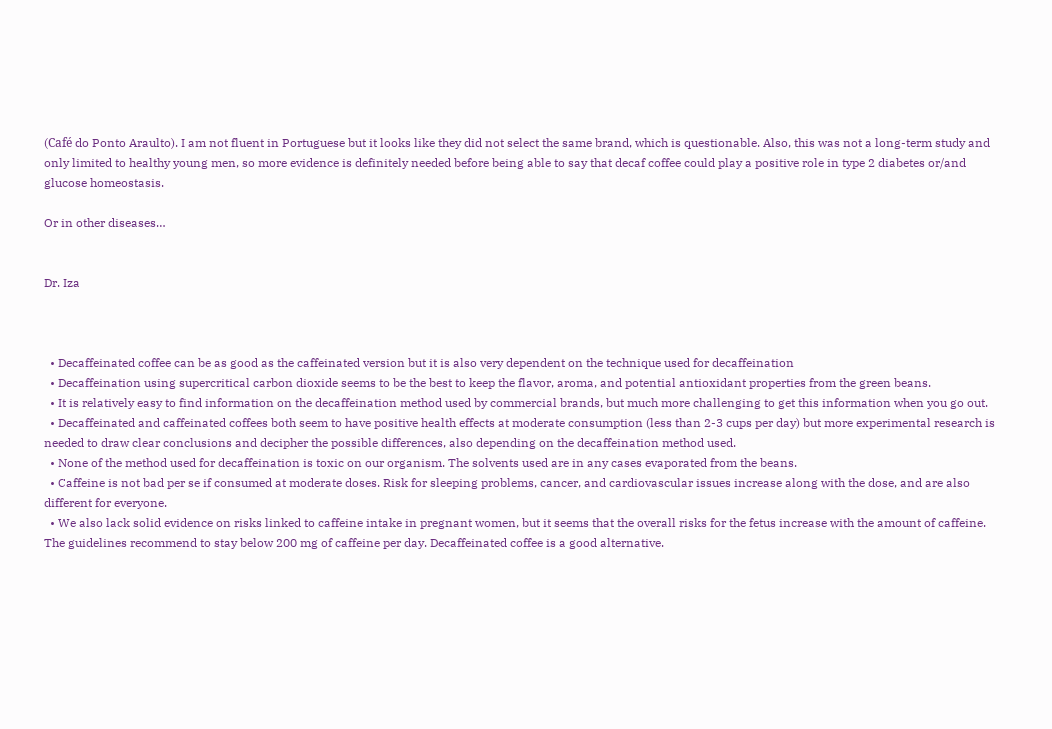(Café do Ponto Araulto). I am not fluent in Portuguese but it looks like they did not select the same brand, which is questionable. Also, this was not a long-term study and only limited to healthy young men, so more evidence is definitely needed before being able to say that decaf coffee could play a positive role in type 2 diabetes or/and glucose homeostasis.

Or in other diseases…


Dr. Iza



  • Decaffeinated coffee can be as good as the caffeinated version but it is also very dependent on the technique used for decaffeination
  • Decaffeination using supercritical carbon dioxide seems to be the best to keep the flavor, aroma, and potential antioxidant properties from the green beans.
  • It is relatively easy to find information on the decaffeination method used by commercial brands, but much more challenging to get this information when you go out.
  • Decaffeinated and caffeinated coffees both seem to have positive health effects at moderate consumption (less than 2-3 cups per day) but more experimental research is needed to draw clear conclusions and decipher the possible differences, also depending on the decaffeination method used.
  • None of the method used for decaffeination is toxic on our organism. The solvents used are in any cases evaporated from the beans.
  • Caffeine is not bad per se if consumed at moderate doses. Risk for sleeping problems, cancer, and cardiovascular issues increase along with the dose, and are also different for everyone.
  • We also lack solid evidence on risks linked to caffeine intake in pregnant women, but it seems that the overall risks for the fetus increase with the amount of caffeine. The guidelines recommend to stay below 200 mg of caffeine per day. Decaffeinated coffee is a good alternative.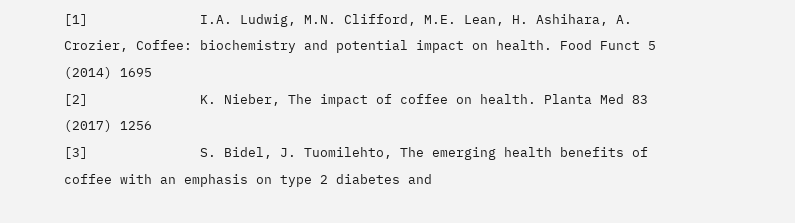[1]              I.A. Ludwig, M.N. Clifford, M.E. Lean, H. Ashihara, A. Crozier, Coffee: biochemistry and potential impact on health. Food Funct 5 (2014) 1695
[2]              K. Nieber, The impact of coffee on health. Planta Med 83 (2017) 1256
[3]              S. Bidel, J. Tuomilehto, The emerging health benefits of coffee with an emphasis on type 2 diabetes and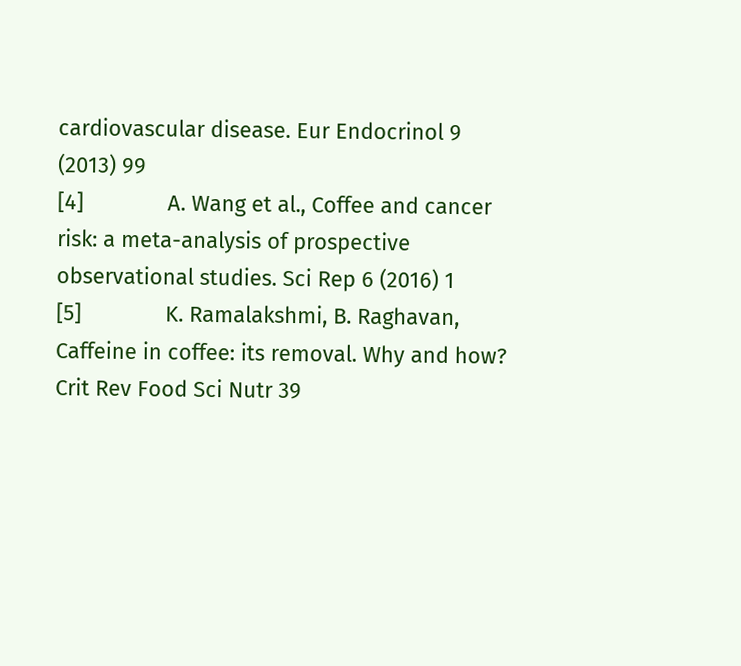cardiovascular disease. Eur Endocrinol 9 (2013) 99
[4]              A. Wang et al., Coffee and cancer risk: a meta-analysis of prospective observational studies. Sci Rep 6 (2016) 1
[5]              K. Ramalakshmi, B. Raghavan, Caffeine in coffee: its removal. Why and how? Crit Rev Food Sci Nutr 39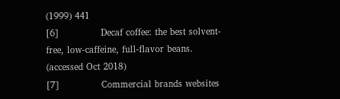(1999) 441
[6]              Decaf coffee: the best solvent-free, low-caffeine, full-flavor beans. (accessed Oct 2018)
[7]              Commercial brands websites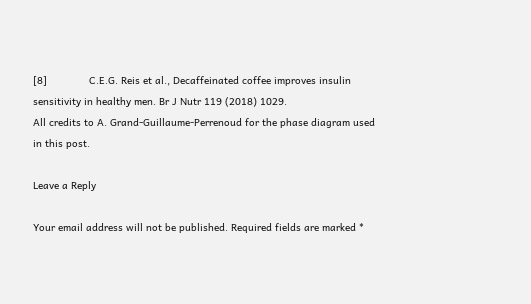[8]              C.E.G. Reis et al., Decaffeinated coffee improves insulin sensitivity in healthy men. Br J Nutr 119 (2018) 1029.
All credits to A. Grand-Guillaume-Perrenoud for the phase diagram used in this post.

Leave a Reply

Your email address will not be published. Required fields are marked *